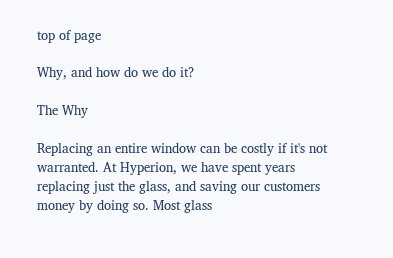top of page

Why, and how do we do it?

The Why

Replacing an entire window can be costly if it's not warranted. At Hyperion, we have spent years replacing just the glass, and saving our customers money by doing so. Most glass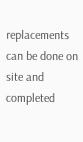replacements can be done on site and completed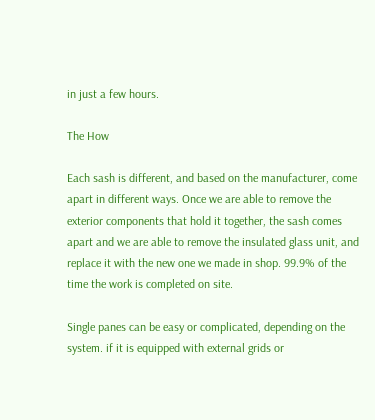in just a few hours.

The How

Each sash is different, and based on the manufacturer, come apart in different ways. Once we are able to remove the exterior components that hold it together, the sash comes apart and we are able to remove the insulated glass unit, and replace it with the new one we made in shop. 99.9% of the time the work is completed on site.

Single panes can be easy or complicated, depending on the system. if it is equipped with external grids or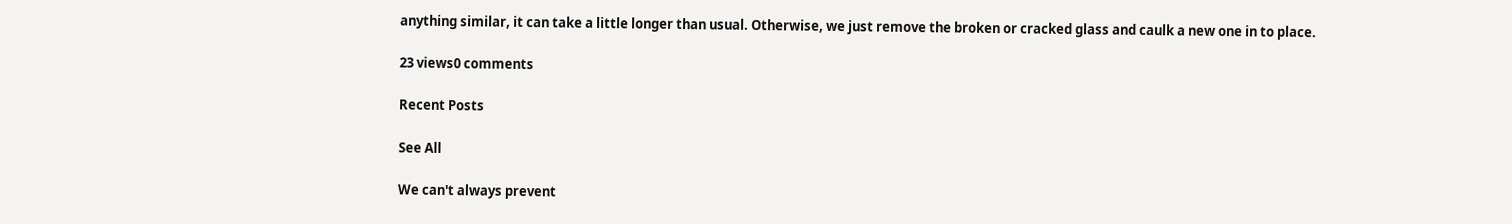anything similar, it can take a little longer than usual. Otherwise, we just remove the broken or cracked glass and caulk a new one in to place.

23 views0 comments

Recent Posts

See All

We can't always prevent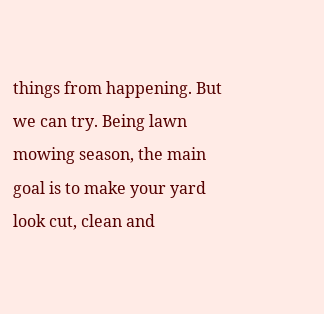things from happening. But we can try. Being lawn mowing season, the main goal is to make your yard look cut, clean and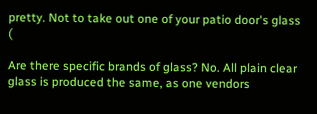pretty. Not to take out one of your patio door's glass (

Are there specific brands of glass? No. All plain clear glass is produced the same, as one vendors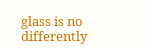glass is no differently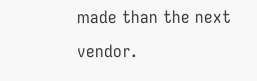made than the next vendor.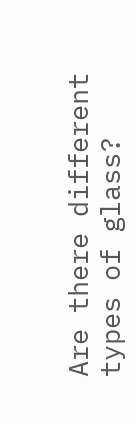Are there different types of glass?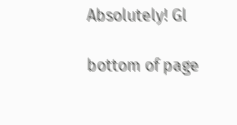Absolutely! Gl

bottom of page